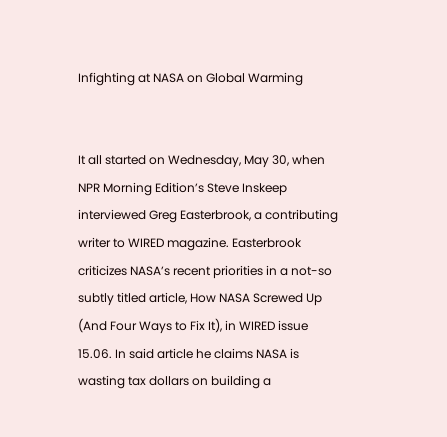Infighting at NASA on Global Warming


It all started on Wednesday, May 30, when NPR Morning Edition’s Steve Inskeep interviewed Greg Easterbrook, a contributing writer to WIRED magazine. Easterbrook criticizes NASA’s recent priorities in a not-so subtly titled article, How NASA Screwed Up (And Four Ways to Fix It), in WIRED issue 15.06. In said article he claims NASA is wasting tax dollars on building a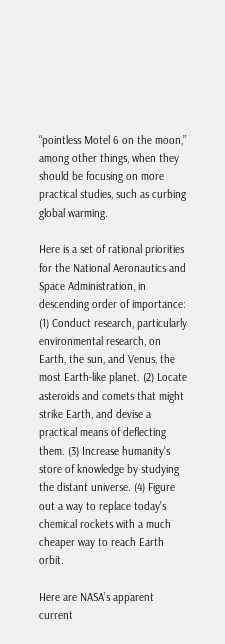“pointless Motel 6 on the moon,” among other things, when they should be focusing on more practical studies, such as curbing global warming.

Here is a set of rational priorities for the National Aeronautics and Space Administration, in descending order of importance: (1) Conduct research, particularly environmental research, on Earth, the sun, and Venus, the most Earth-like planet. (2) Locate asteroids and comets that might strike Earth, and devise a practical means of deflecting them. (3) Increase humanity’s store of knowledge by studying the distant universe. (4) Figure out a way to replace today’s chemical rockets with a much cheaper way to reach Earth orbit.

Here are NASA’s apparent current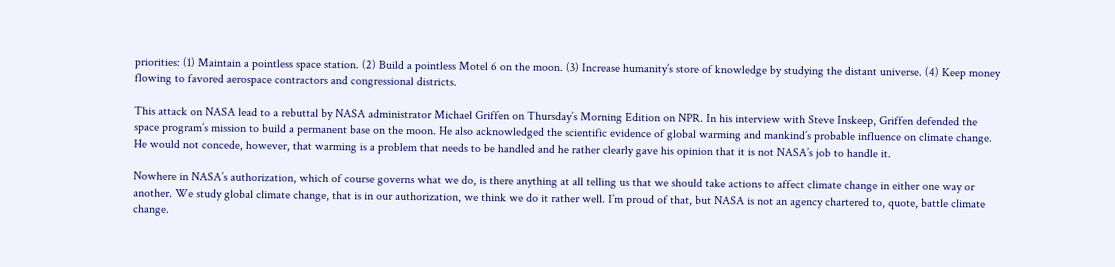priorities: (1) Maintain a pointless space station. (2) Build a pointless Motel 6 on the moon. (3) Increase humanity’s store of knowledge by studying the distant universe. (4) Keep money flowing to favored aerospace contractors and congressional districts.

This attack on NASA lead to a rebuttal by NASA administrator Michael Griffen on Thursday’s Morning Edition on NPR. In his interview with Steve Inskeep, Griffen defended the space program’s mission to build a permanent base on the moon. He also acknowledged the scientific evidence of global warming and mankind’s probable influence on climate change. He would not concede, however, that warming is a problem that needs to be handled and he rather clearly gave his opinion that it is not NASA’s job to handle it.

Nowhere in NASA’s authorization, which of course governs what we do, is there anything at all telling us that we should take actions to affect climate change in either one way or another. We study global climate change, that is in our authorization, we think we do it rather well. I’m proud of that, but NASA is not an agency chartered to, quote, battle climate change.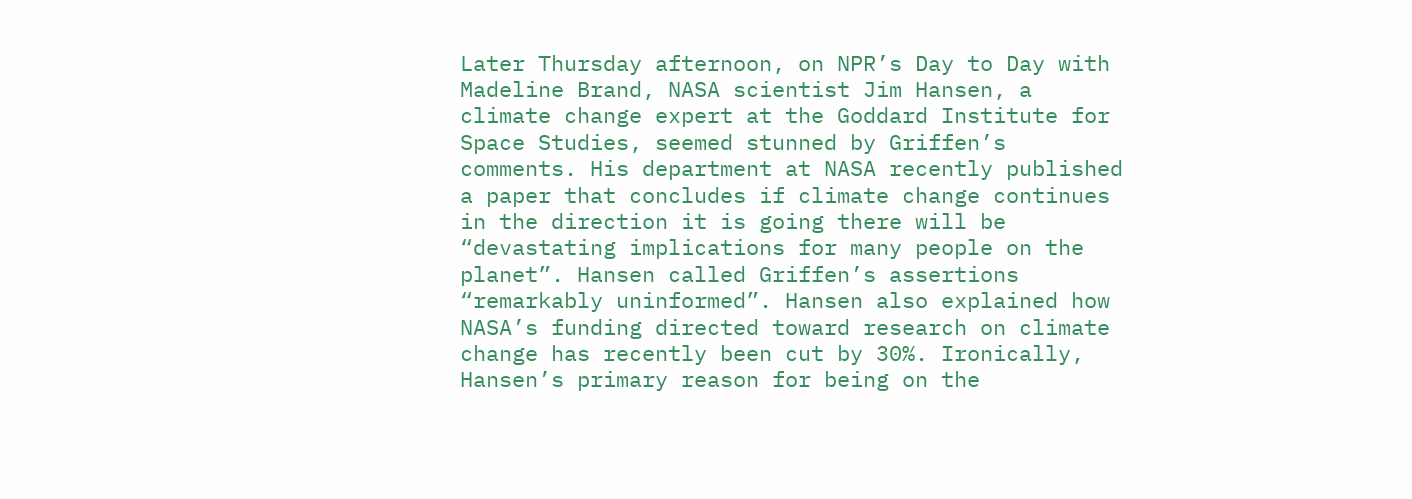Later Thursday afternoon, on NPR’s Day to Day with Madeline Brand, NASA scientist Jim Hansen, a climate change expert at the Goddard Institute for Space Studies, seemed stunned by Griffen’s comments. His department at NASA recently published a paper that concludes if climate change continues in the direction it is going there will be “devastating implications for many people on the planet”. Hansen called Griffen’s assertions “remarkably uninformed”. Hansen also explained how NASA’s funding directed toward research on climate change has recently been cut by 30%. Ironically, Hansen’s primary reason for being on the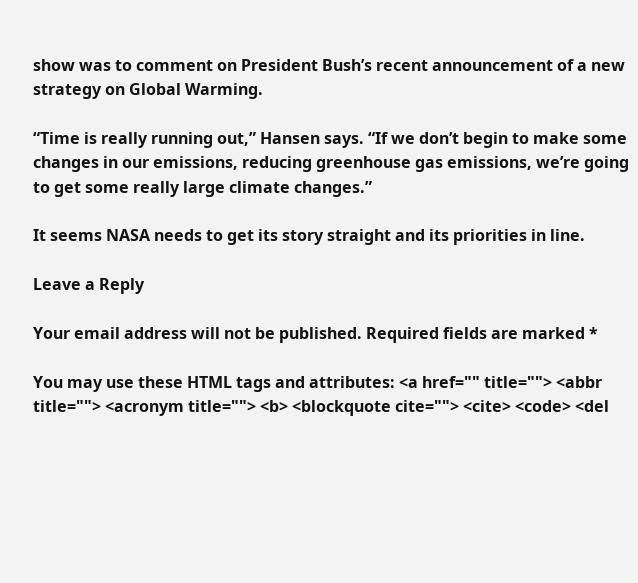show was to comment on President Bush’s recent announcement of a new strategy on Global Warming.

“Time is really running out,” Hansen says. “If we don’t begin to make some changes in our emissions, reducing greenhouse gas emissions, we’re going to get some really large climate changes.”

It seems NASA needs to get its story straight and its priorities in line.

Leave a Reply

Your email address will not be published. Required fields are marked *

You may use these HTML tags and attributes: <a href="" title=""> <abbr title=""> <acronym title=""> <b> <blockquote cite=""> <cite> <code> <del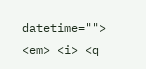datetime=""> <em> <i> <q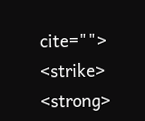cite=""> <strike> <strong>